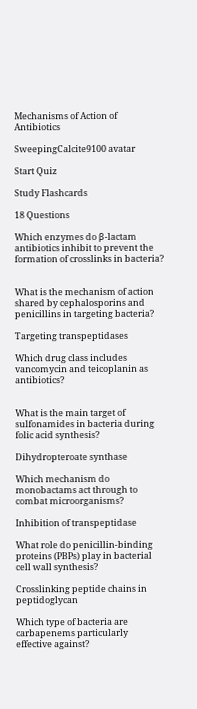Mechanisms of Action of Antibiotics

SweepingCalcite9100 avatar

Start Quiz

Study Flashcards

18 Questions

Which enzymes do β-lactam antibiotics inhibit to prevent the formation of crosslinks in bacteria?


What is the mechanism of action shared by cephalosporins and penicillins in targeting bacteria?

Targeting transpeptidases

Which drug class includes vancomycin and teicoplanin as antibiotics?


What is the main target of sulfonamides in bacteria during folic acid synthesis?

Dihydropteroate synthase

Which mechanism do monobactams act through to combat microorganisms?

Inhibition of transpeptidase

What role do penicillin-binding proteins (PBPs) play in bacterial cell wall synthesis?

Crosslinking peptide chains in peptidoglycan

Which type of bacteria are carbapenems particularly effective against?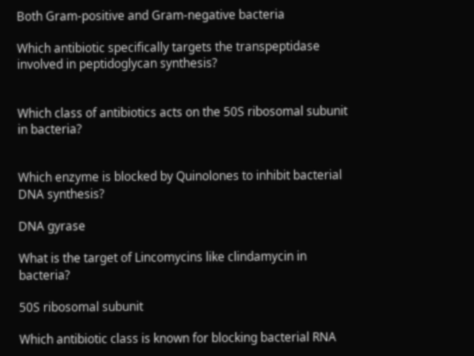Both Gram-positive and Gram-negative bacteria

Which antibiotic specifically targets the transpeptidase involved in peptidoglycan synthesis?


Which class of antibiotics acts on the 50S ribosomal subunit in bacteria?


Which enzyme is blocked by Quinolones to inhibit bacterial DNA synthesis?

DNA gyrase

What is the target of Lincomycins like clindamycin in bacteria?

50S ribosomal subunit

Which antibiotic class is known for blocking bacterial RNA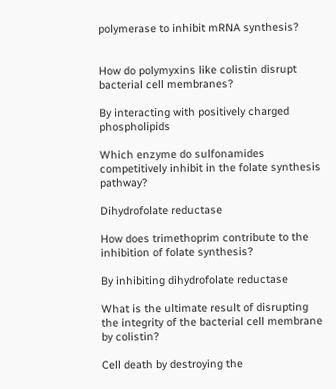polymerase to inhibit mRNA synthesis?


How do polymyxins like colistin disrupt bacterial cell membranes?

By interacting with positively charged phospholipids

Which enzyme do sulfonamides competitively inhibit in the folate synthesis pathway?

Dihydrofolate reductase

How does trimethoprim contribute to the inhibition of folate synthesis?

By inhibiting dihydrofolate reductase

What is the ultimate result of disrupting the integrity of the bacterial cell membrane by colistin?

Cell death by destroying the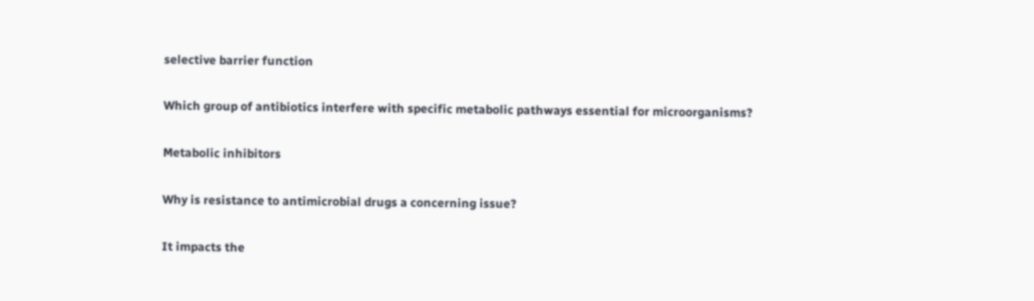selective barrier function

Which group of antibiotics interfere with specific metabolic pathways essential for microorganisms?

Metabolic inhibitors

Why is resistance to antimicrobial drugs a concerning issue?

It impacts the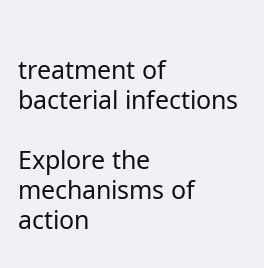treatment of bacterial infections

Explore the mechanisms of action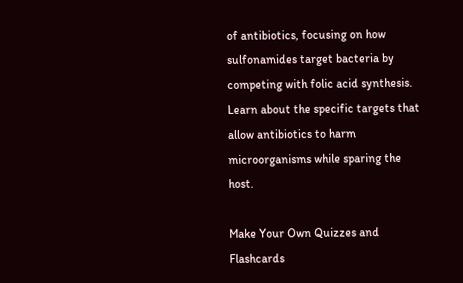of antibiotics, focusing on how sulfonamides target bacteria by competing with folic acid synthesis. Learn about the specific targets that allow antibiotics to harm microorganisms while sparing the host.

Make Your Own Quizzes and Flashcards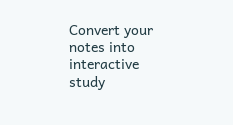Convert your notes into interactive study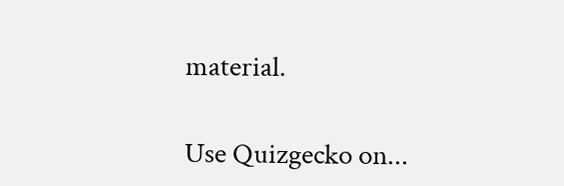material.

Use Quizgecko on...